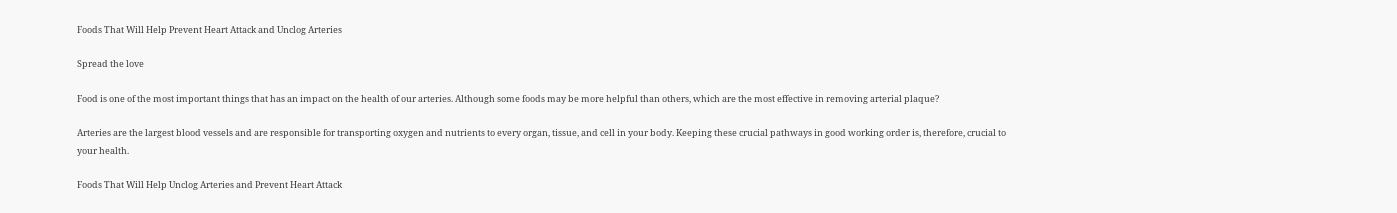Foods That Will Help Prevent Heart Attack and Unclog Arteries

Spread the love

Food is one of the most important things that has an impact on the health of our arteries. Although some foods may be more helpful than others, which are the most effective in removing arterial plaque?

Arteries are the largest blood vessels and are responsible for transporting oxygen and nutrients to every organ, tissue, and cell in your body. Keeping these crucial pathways in good working order is, therefore, crucial to your health.

Foods That Will Help Unclog Arteries and Prevent Heart Attack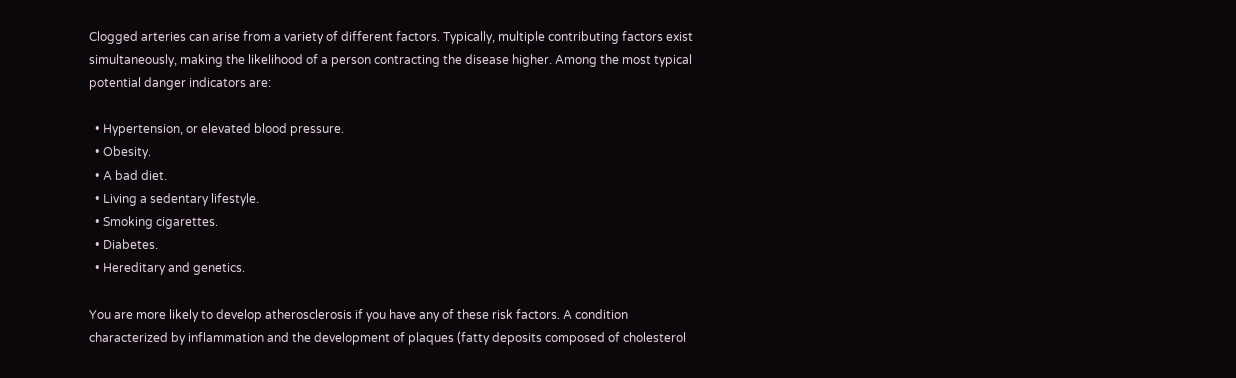Clogged arteries can arise from a variety of different factors. Typically, multiple contributing factors exist simultaneously, making the likelihood of a person contracting the disease higher. Among the most typical potential danger indicators are:

  • Hypertension, or elevated blood pressure.
  • Obesity.
  • A bad diet.
  • Living a sedentary lifestyle.
  • Smoking cigarettes.
  • Diabetes.
  • Hereditary and genetics.

You are more likely to develop atherosclerosis if you have any of these risk factors. A condition characterized by inflammation and the development of plaques (fatty deposits composed of cholesterol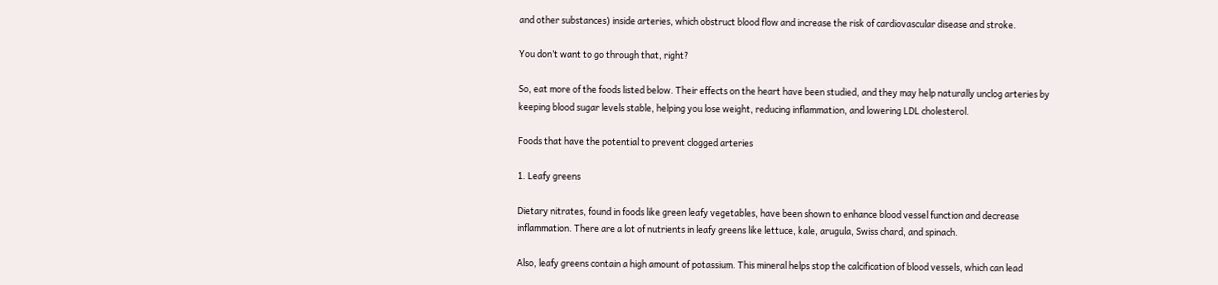and other substances) inside arteries, which obstruct blood flow and increase the risk of cardiovascular disease and stroke.

You don’t want to go through that, right?

So, eat more of the foods listed below. Their effects on the heart have been studied, and they may help naturally unclog arteries by keeping blood sugar levels stable, helping you lose weight, reducing inflammation, and lowering LDL cholesterol.

Foods that have the potential to prevent clogged arteries

1. Leafy greens

Dietary nitrates, found in foods like green leafy vegetables, have been shown to enhance blood vessel function and decrease inflammation. There are a lot of nutrients in leafy greens like lettuce, kale, arugula, Swiss chard, and spinach.

Also, leafy greens contain a high amount of potassium. This mineral helps stop the calcification of blood vessels, which can lead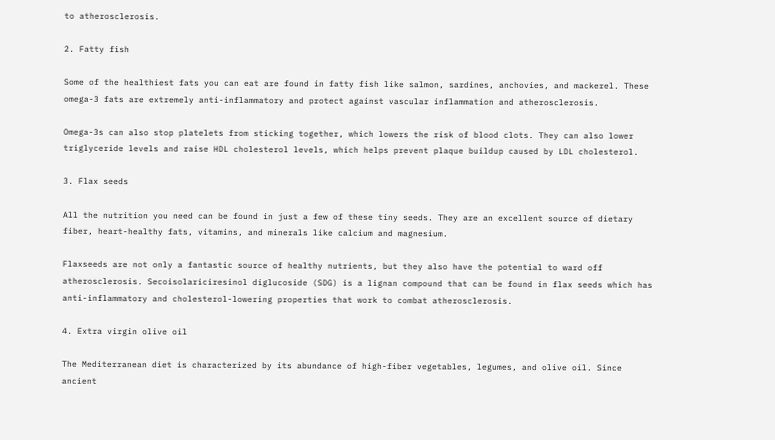to atherosclerosis.

2. Fatty fish

Some of the healthiest fats you can eat are found in fatty fish like salmon, sardines, anchovies, and mackerel. These omega-3 fats are extremely anti-inflammatory and protect against vascular inflammation and atherosclerosis.

Omega-3s can also stop platelets from sticking together, which lowers the risk of blood clots. They can also lower triglyceride levels and raise HDL cholesterol levels, which helps prevent plaque buildup caused by LDL cholesterol.

3. Flax seeds

All the nutrition you need can be found in just a few of these tiny seeds. They are an excellent source of dietary fiber, heart-healthy fats, vitamins, and minerals like calcium and magnesium.

Flaxseeds are not only a fantastic source of healthy nutrients, but they also have the potential to ward off atherosclerosis. Secoisolariciresinol diglucoside (SDG) is a lignan compound that can be found in flax seeds which has anti-inflammatory and cholesterol-lowering properties that work to combat atherosclerosis.

4. Extra virgin olive oil

The Mediterranean diet is characterized by its abundance of high-fiber vegetables, legumes, and olive oil. Since ancient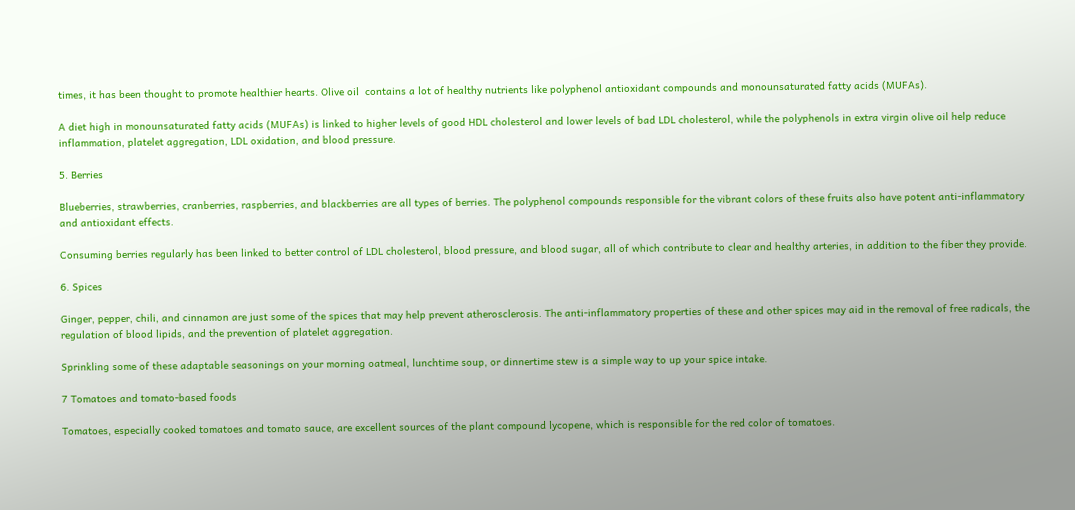times, it has been thought to promote healthier hearts. Olive oil  contains a lot of healthy nutrients like polyphenol antioxidant compounds and monounsaturated fatty acids (MUFAs).

A diet high in monounsaturated fatty acids (MUFAs) is linked to higher levels of good HDL cholesterol and lower levels of bad LDL cholesterol, while the polyphenols in extra virgin olive oil help reduce inflammation, platelet aggregation, LDL oxidation, and blood pressure.

5. Berries

Blueberries, strawberries, cranberries, raspberries, and blackberries are all types of berries. The polyphenol compounds responsible for the vibrant colors of these fruits also have potent anti-inflammatory and antioxidant effects.

Consuming berries regularly has been linked to better control of LDL cholesterol, blood pressure, and blood sugar, all of which contribute to clear and healthy arteries, in addition to the fiber they provide.

6. Spices

Ginger, pepper, chili, and cinnamon are just some of the spices that may help prevent atherosclerosis. The anti-inflammatory properties of these and other spices may aid in the removal of free radicals, the regulation of blood lipids, and the prevention of platelet aggregation.

Sprinkling some of these adaptable seasonings on your morning oatmeal, lunchtime soup, or dinnertime stew is a simple way to up your spice intake.

7 Tomatoes and tomato-based foods

Tomatoes, especially cooked tomatoes and tomato sauce, are excellent sources of the plant compound lycopene, which is responsible for the red color of tomatoes.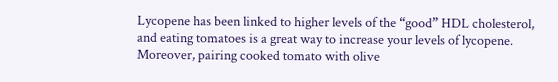Lycopene has been linked to higher levels of the “good” HDL cholesterol, and eating tomatoes is a great way to increase your levels of lycopene. Moreover, pairing cooked tomato with olive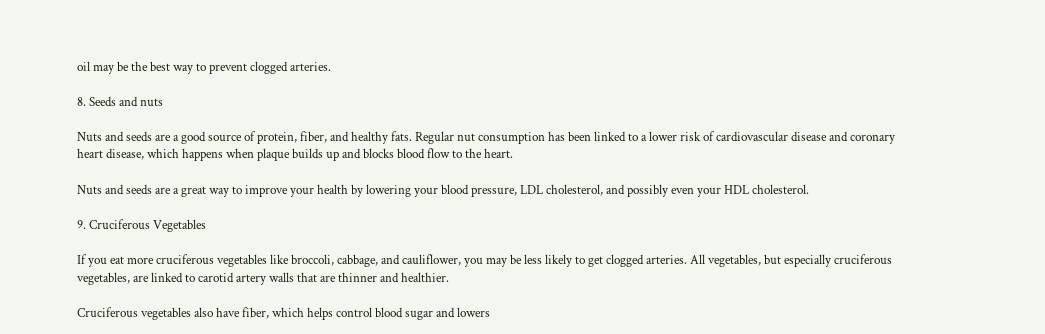oil may be the best way to prevent clogged arteries.

8. Seeds and nuts

Nuts and seeds are a good source of protein, fiber, and healthy fats. Regular nut consumption has been linked to a lower risk of cardiovascular disease and coronary heart disease, which happens when plaque builds up and blocks blood flow to the heart.

Nuts and seeds are a great way to improve your health by lowering your blood pressure, LDL cholesterol, and possibly even your HDL cholesterol.

9. Cruciferous Vegetables

If you eat more cruciferous vegetables like broccoli, cabbage, and cauliflower, you may be less likely to get clogged arteries. All vegetables, but especially cruciferous vegetables, are linked to carotid artery walls that are thinner and healthier.

Cruciferous vegetables also have fiber, which helps control blood sugar and lowers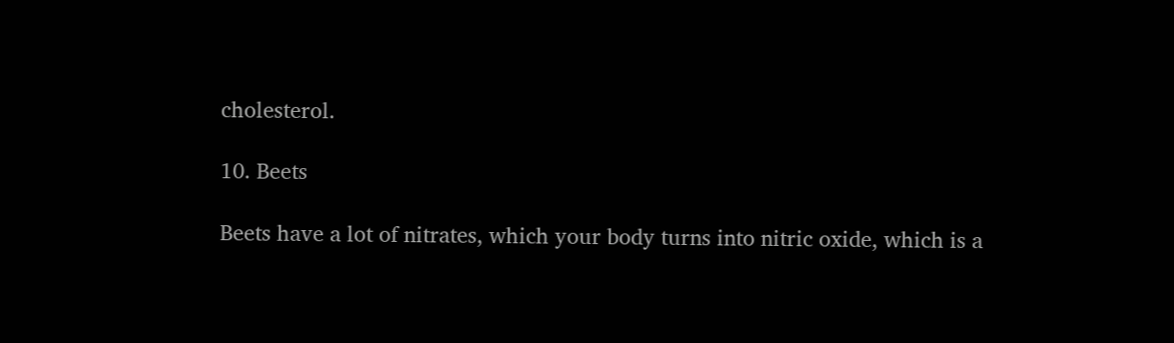cholesterol.

10. Beets

Beets have a lot of nitrates, which your body turns into nitric oxide, which is a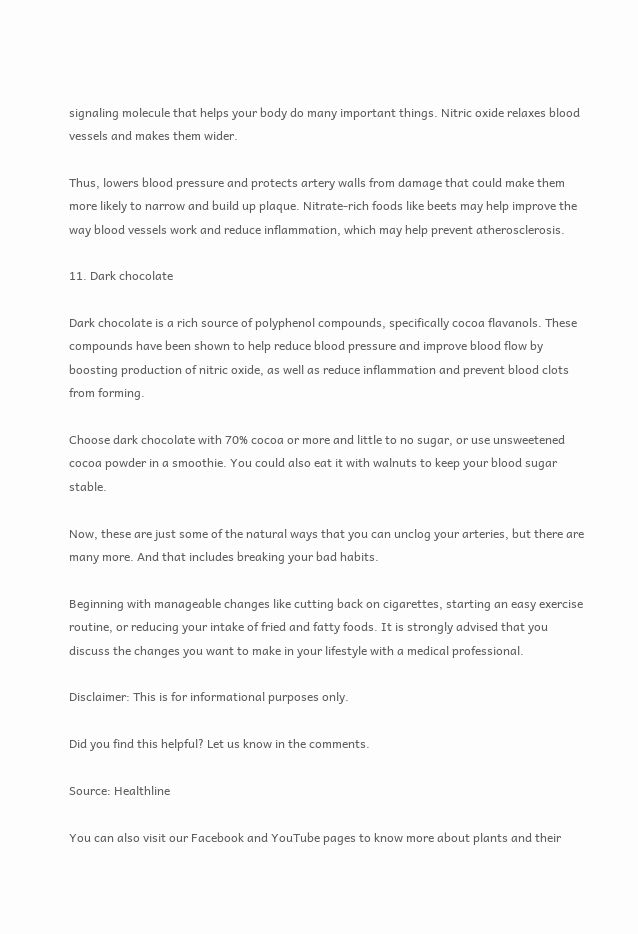signaling molecule that helps your body do many important things. Nitric oxide relaxes blood vessels and makes them wider.

Thus, lowers blood pressure and protects artery walls from damage that could make them more likely to narrow and build up plaque. Nitrate-rich foods like beets may help improve the way blood vessels work and reduce inflammation, which may help prevent atherosclerosis.

11. Dark chocolate

Dark chocolate is a rich source of polyphenol compounds, specifically cocoa flavanols. These compounds have been shown to help reduce blood pressure and improve blood flow by boosting production of nitric oxide, as well as reduce inflammation and prevent blood clots from forming.

Choose dark chocolate with 70% cocoa or more and little to no sugar, or use unsweetened cocoa powder in a smoothie. You could also eat it with walnuts to keep your blood sugar stable.

Now, these are just some of the natural ways that you can unclog your arteries, but there are many more. And that includes breaking your bad habits.

Beginning with manageable changes like cutting back on cigarettes, starting an easy exercise routine, or reducing your intake of fried and fatty foods. It is strongly advised that you discuss the changes you want to make in your lifestyle with a medical professional.

Disclaimer: This is for informational purposes only.

Did you find this helpful? Let us know in the comments.

Source: Healthline

You can also visit our Facebook and YouTube pages to know more about plants and their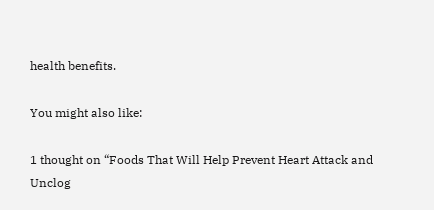health benefits.

You might also like:

1 thought on “Foods That Will Help Prevent Heart Attack and Unclog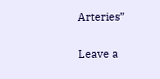Arteries”

Leave a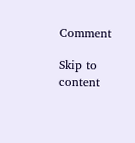Comment

Skip to content